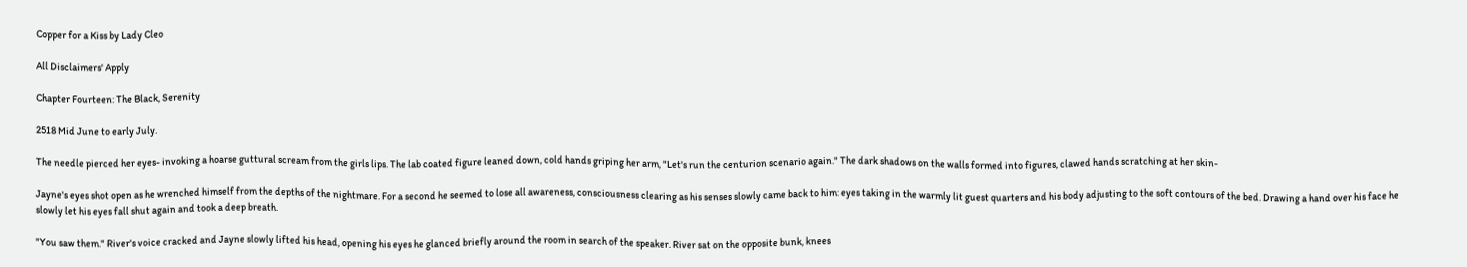Copper for a Kiss by Lady Cleo

All Disclaimers' Apply

Chapter Fourteen: The Black, Serenity

2518 Mid June to early July.

The needle pierced her eyes- invoking a hoarse guttural scream from the girls lips. The lab coated figure leaned down, cold hands griping her arm, "Let's run the centurion scenario again." The dark shadows on the walls formed into figures, clawed hands scratching at her skin-

Jayne's eyes shot open as he wrenched himself from the depths of the nightmare. For a second he seemed to lose all awareness, consciousness clearing as his senses slowly came back to him: eyes taking in the warmly lit guest quarters and his body adjusting to the soft contours of the bed. Drawing a hand over his face he slowly let his eyes fall shut again and took a deep breath.

"You saw them." River's voice cracked and Jayne slowly lifted his head, opening his eyes he glanced briefly around the room in search of the speaker. River sat on the opposite bunk, knees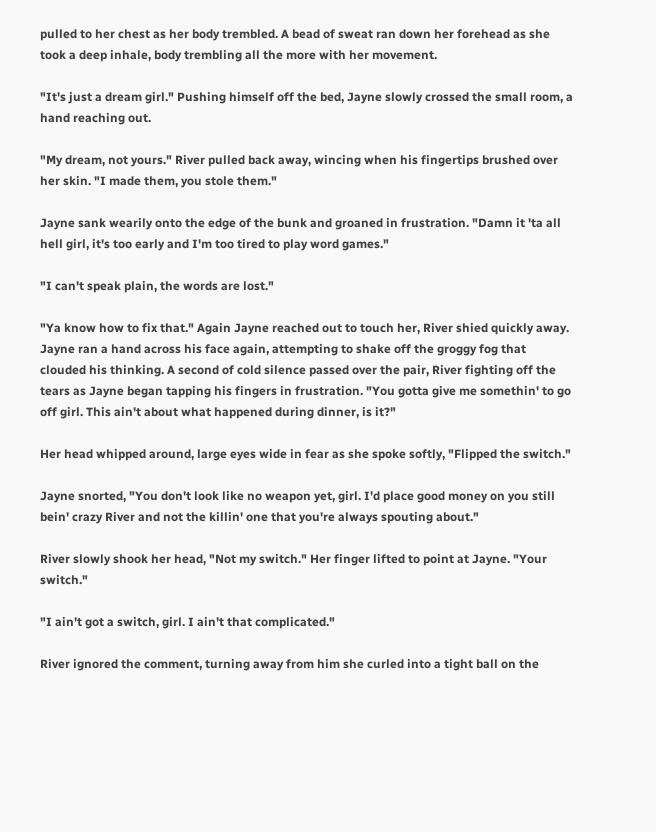pulled to her chest as her body trembled. A bead of sweat ran down her forehead as she took a deep inhale, body trembling all the more with her movement.

"It's just a dream girl." Pushing himself off the bed, Jayne slowly crossed the small room, a hand reaching out.

"My dream, not yours." River pulled back away, wincing when his fingertips brushed over her skin. "I made them, you stole them."

Jayne sank wearily onto the edge of the bunk and groaned in frustration. "Damn it 'ta all hell girl, it's too early and I'm too tired to play word games."

"I can't speak plain, the words are lost."

"Ya know how to fix that." Again Jayne reached out to touch her, River shied quickly away. Jayne ran a hand across his face again, attempting to shake off the groggy fog that clouded his thinking. A second of cold silence passed over the pair, River fighting off the tears as Jayne began tapping his fingers in frustration. "You gotta give me somethin' to go off girl. This ain't about what happened during dinner, is it?"

Her head whipped around, large eyes wide in fear as she spoke softly, "Flipped the switch."

Jayne snorted, "You don't look like no weapon yet, girl. I'd place good money on you still bein' crazy River and not the killin' one that you're always spouting about."

River slowly shook her head, "Not my switch." Her finger lifted to point at Jayne. "Your switch."

"I ain't got a switch, girl. I ain't that complicated."

River ignored the comment, turning away from him she curled into a tight ball on the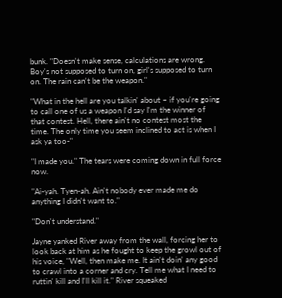bunk. "Doesn't make sense, calculations are wrong. Boy's not supposed to turn on, girl's supposed to turn on. The rain can't be the weapon."

"What in the hell are you talkin' about – if you're going to call one of us a weapon I'd say I'm the winner of that contest. Hell, there ain't no contest most the time. The only time you seem inclined to act is when I ask ya too-"

"I made you." The tears were coming down in full force now.

"Ai-yah. Tyen-ah. Ain't nobody ever made me do anything I didn't want to."

"Don't understand."

Jayne yanked River away from the wall, forcing her to look back at him as he fought to keep the growl out of his voice, "Well, then make me. It ain't doin' any good to crawl into a corner and cry. Tell me what I need to ruttin' kill and I'll kill it." River squeaked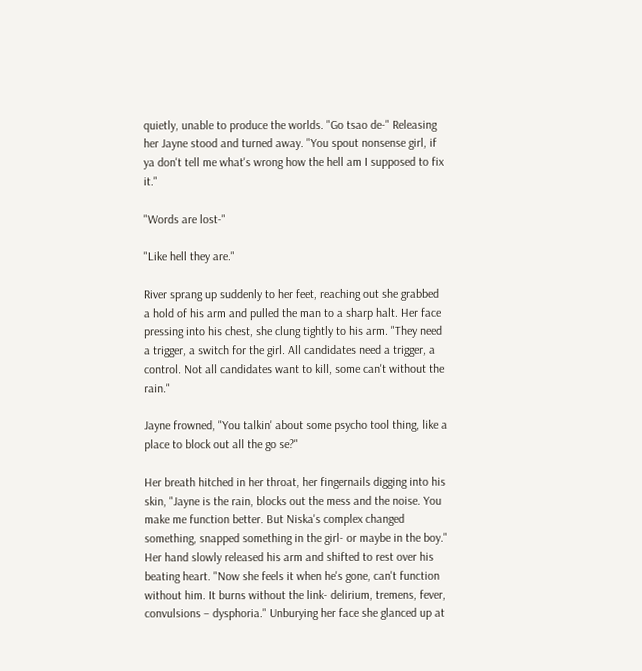quietly, unable to produce the worlds. "Go tsao de-" Releasing her Jayne stood and turned away. "You spout nonsense girl, if ya don't tell me what's wrong how the hell am I supposed to fix it."

"Words are lost-"

"Like hell they are."

River sprang up suddenly to her feet, reaching out she grabbed a hold of his arm and pulled the man to a sharp halt. Her face pressing into his chest, she clung tightly to his arm. "They need a trigger, a switch for the girl. All candidates need a trigger, a control. Not all candidates want to kill, some can't without the rain."

Jayne frowned, "You talkin' about some psycho tool thing, like a place to block out all the go se?"

Her breath hitched in her throat, her fingernails digging into his skin, "Jayne is the rain, blocks out the mess and the noise. You make me function better. But Niska's complex changed something, snapped something in the girl- or maybe in the boy." Her hand slowly released his arm and shifted to rest over his beating heart. "Now she feels it when he's gone, can't function without him. It burns without the link- delirium, tremens, fever, convulsions – dysphoria." Unburying her face she glanced up at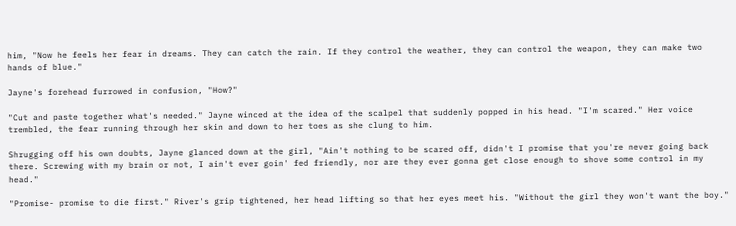him, "Now he feels her fear in dreams. They can catch the rain. If they control the weather, they can control the weapon, they can make two hands of blue."

Jayne's forehead furrowed in confusion, "How?"

"Cut and paste together what's needed." Jayne winced at the idea of the scalpel that suddenly popped in his head. "I'm scared." Her voice trembled, the fear running through her skin and down to her toes as she clung to him.

Shrugging off his own doubts, Jayne glanced down at the girl, "Ain't nothing to be scared off, didn't I promise that you're never going back there. Screwing with my brain or not, I ain't ever goin' fed friendly, nor are they ever gonna get close enough to shove some control in my head."

"Promise- promise to die first." River's grip tightened, her head lifting so that her eyes meet his. "Without the girl they won't want the boy."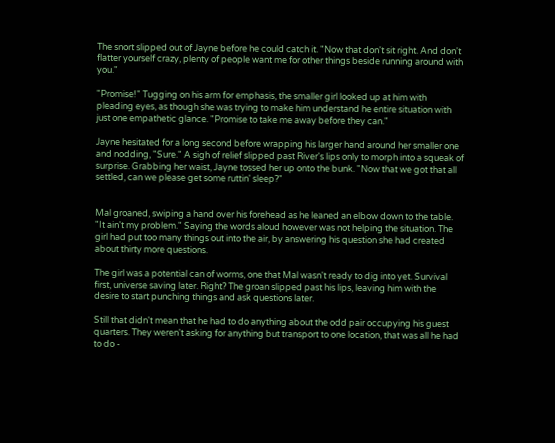The snort slipped out of Jayne before he could catch it. "Now that don't sit right. And don't flatter yourself crazy, plenty of people want me for other things beside running around with you."

"Promise!" Tugging on his arm for emphasis, the smaller girl looked up at him with pleading eyes, as though she was trying to make him understand he entire situation with just one empathetic glance. "Promise to take me away before they can."

Jayne hesitated for a long second before wrapping his larger hand around her smaller one and nodding, "Sure." A sigh of relief slipped past River's lips only to morph into a squeak of surprise. Grabbing her waist, Jayne tossed her up onto the bunk. "Now that we got that all settled, can we please get some ruttin' sleep?"


Mal groaned, swiping a hand over his forehead as he leaned an elbow down to the table. "It ain't my problem." Saying the words aloud however was not helping the situation. The girl had put too many things out into the air, by answering his question she had created about thirty more questions.

The girl was a potential can of worms, one that Mal wasn't ready to dig into yet. Survival first, universe saving later. Right? The groan slipped past his lips, leaving him with the desire to start punching things and ask questions later.

Still that didn't mean that he had to do anything about the odd pair occupying his guest quarters. They weren't asking for anything but transport to one location, that was all he had to do -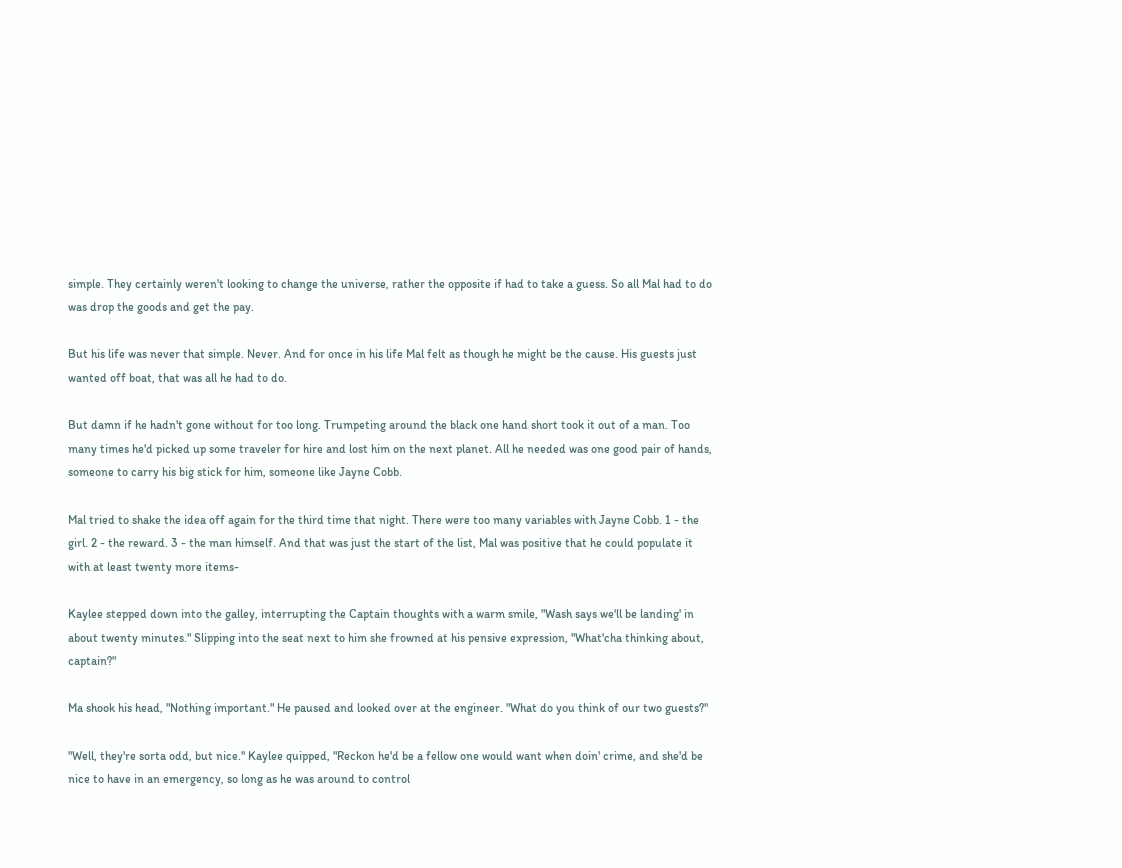simple. They certainly weren't looking to change the universe, rather the opposite if had to take a guess. So all Mal had to do was drop the goods and get the pay.

But his life was never that simple. Never. And for once in his life Mal felt as though he might be the cause. His guests just wanted off boat, that was all he had to do.

But damn if he hadn't gone without for too long. Trumpeting around the black one hand short took it out of a man. Too many times he'd picked up some traveler for hire and lost him on the next planet. All he needed was one good pair of hands, someone to carry his big stick for him, someone like Jayne Cobb.

Mal tried to shake the idea off again for the third time that night. There were too many variables with Jayne Cobb. 1 - the girl. 2 - the reward. 3 - the man himself. And that was just the start of the list, Mal was positive that he could populate it with at least twenty more items-

Kaylee stepped down into the galley, interrupting the Captain thoughts with a warm smile, "Wash says we'll be landing' in about twenty minutes." Slipping into the seat next to him she frowned at his pensive expression, "What'cha thinking about, captain?"

Ma shook his head, "Nothing important." He paused and looked over at the engineer. "What do you think of our two guests?"

"Well, they're sorta odd, but nice." Kaylee quipped, "Reckon he'd be a fellow one would want when doin' crime, and she'd be nice to have in an emergency, so long as he was around to control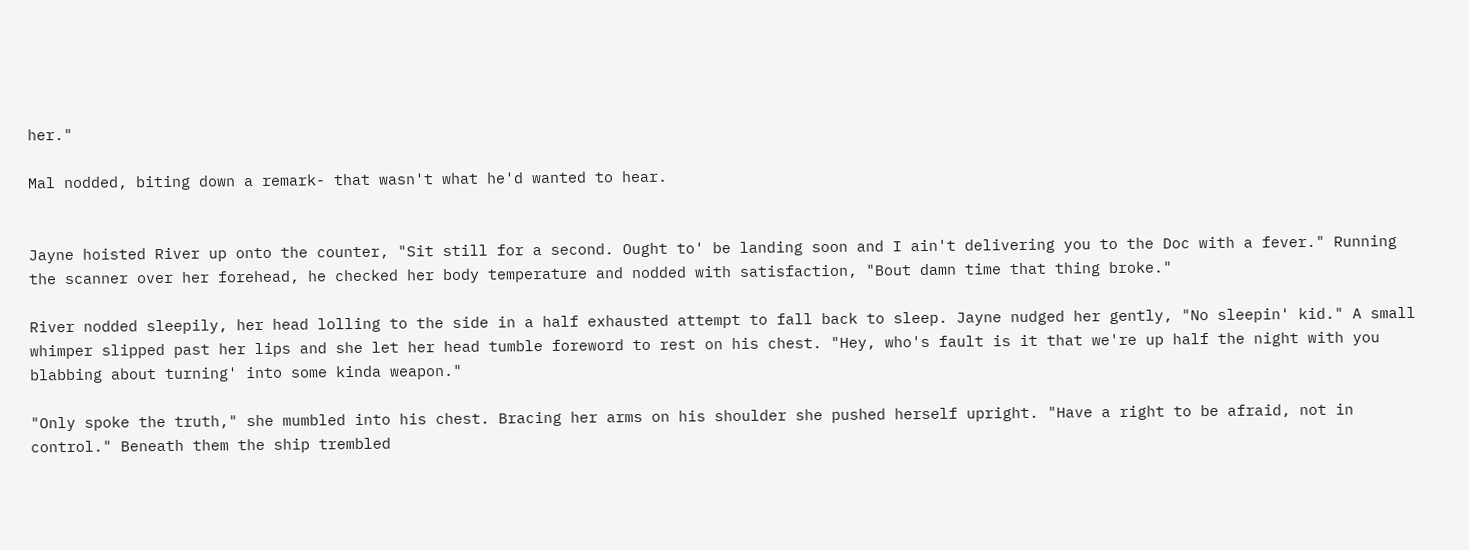her."

Mal nodded, biting down a remark- that wasn't what he'd wanted to hear.


Jayne hoisted River up onto the counter, "Sit still for a second. Ought to' be landing soon and I ain't delivering you to the Doc with a fever." Running the scanner over her forehead, he checked her body temperature and nodded with satisfaction, "Bout damn time that thing broke."

River nodded sleepily, her head lolling to the side in a half exhausted attempt to fall back to sleep. Jayne nudged her gently, "No sleepin' kid." A small whimper slipped past her lips and she let her head tumble foreword to rest on his chest. "Hey, who's fault is it that we're up half the night with you blabbing about turning' into some kinda weapon."

"Only spoke the truth," she mumbled into his chest. Bracing her arms on his shoulder she pushed herself upright. "Have a right to be afraid, not in control." Beneath them the ship trembled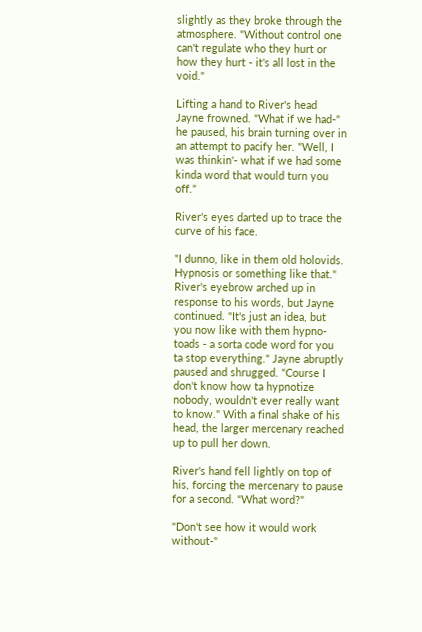slightly as they broke through the atmosphere. "Without control one can't regulate who they hurt or how they hurt - it's all lost in the void."

Lifting a hand to River's head Jayne frowned. "What if we had-" he paused, his brain turning over in an attempt to pacify her. "Well, I was thinkin'- what if we had some kinda word that would turn you off."

River's eyes darted up to trace the curve of his face.

"I dunno, like in them old holovids. Hypnosis or something like that." River's eyebrow arched up in response to his words, but Jayne continued. "It's just an idea, but you now like with them hypno-toads - a sorta code word for you ta stop everything." Jayne abruptly paused and shrugged. "Course I don't know how ta hypnotize nobody, wouldn't ever really want to know." With a final shake of his head, the larger mercenary reached up to pull her down.

River's hand fell lightly on top of his, forcing the mercenary to pause for a second. "What word?"

"Don't see how it would work without-"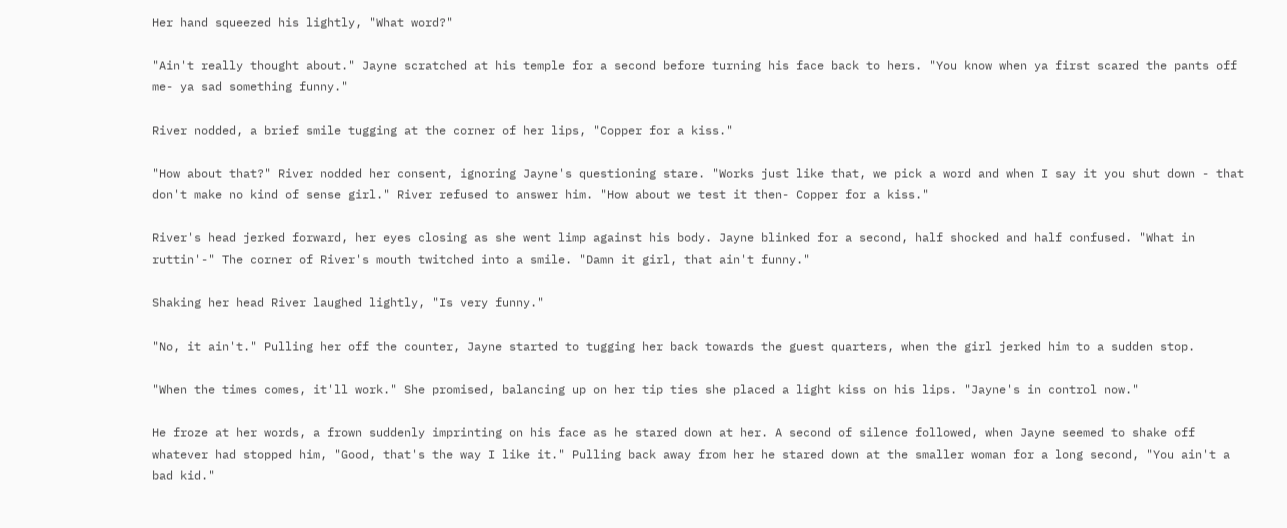Her hand squeezed his lightly, "What word?"

"Ain't really thought about." Jayne scratched at his temple for a second before turning his face back to hers. "You know when ya first scared the pants off me- ya sad something funny."

River nodded, a brief smile tugging at the corner of her lips, "Copper for a kiss."

"How about that?" River nodded her consent, ignoring Jayne's questioning stare. "Works just like that, we pick a word and when I say it you shut down - that don't make no kind of sense girl." River refused to answer him. "How about we test it then- Copper for a kiss."

River's head jerked forward, her eyes closing as she went limp against his body. Jayne blinked for a second, half shocked and half confused. "What in ruttin'-" The corner of River's mouth twitched into a smile. "Damn it girl, that ain't funny."

Shaking her head River laughed lightly, "Is very funny."

"No, it ain't." Pulling her off the counter, Jayne started to tugging her back towards the guest quarters, when the girl jerked him to a sudden stop.

"When the times comes, it'll work." She promised, balancing up on her tip ties she placed a light kiss on his lips. "Jayne's in control now."

He froze at her words, a frown suddenly imprinting on his face as he stared down at her. A second of silence followed, when Jayne seemed to shake off whatever had stopped him, "Good, that's the way I like it." Pulling back away from her he stared down at the smaller woman for a long second, "You ain't a bad kid."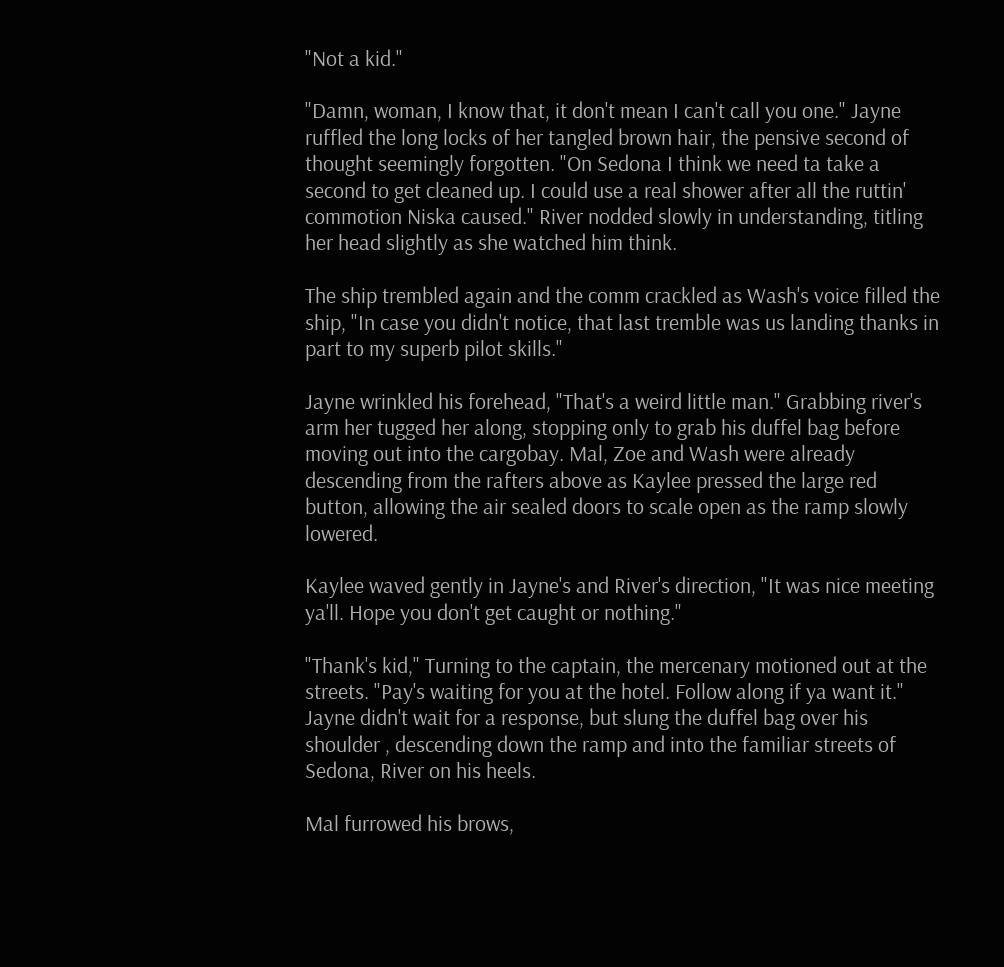"Not a kid."

"Damn, woman, I know that, it don't mean I can't call you one." Jayne ruffled the long locks of her tangled brown hair, the pensive second of thought seemingly forgotten. "On Sedona I think we need ta take a second to get cleaned up. I could use a real shower after all the ruttin' commotion Niska caused." River nodded slowly in understanding, titling her head slightly as she watched him think.

The ship trembled again and the comm crackled as Wash's voice filled the ship, "In case you didn't notice, that last tremble was us landing thanks in part to my superb pilot skills."

Jayne wrinkled his forehead, "That's a weird little man." Grabbing river's arm her tugged her along, stopping only to grab his duffel bag before moving out into the cargobay. Mal, Zoe and Wash were already descending from the rafters above as Kaylee pressed the large red button, allowing the air sealed doors to scale open as the ramp slowly lowered.

Kaylee waved gently in Jayne's and River's direction, "It was nice meeting ya'll. Hope you don't get caught or nothing."

"Thank's kid," Turning to the captain, the mercenary motioned out at the streets. "Pay's waiting for you at the hotel. Follow along if ya want it." Jayne didn't wait for a response, but slung the duffel bag over his shoulder , descending down the ramp and into the familiar streets of Sedona, River on his heels.

Mal furrowed his brows,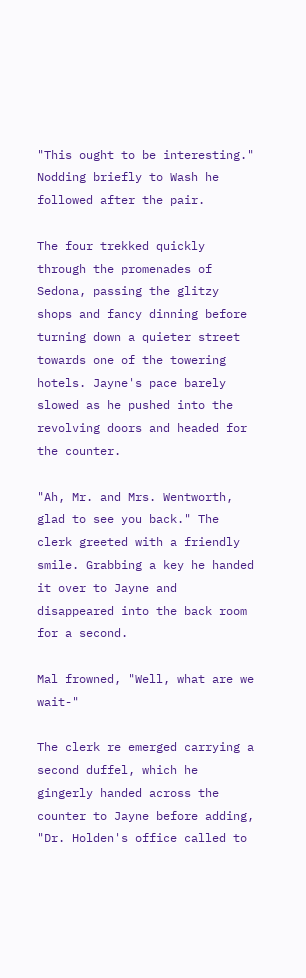"This ought to be interesting." Nodding briefly to Wash he followed after the pair.

The four trekked quickly through the promenades of Sedona, passing the glitzy shops and fancy dinning before turning down a quieter street towards one of the towering hotels. Jayne's pace barely slowed as he pushed into the revolving doors and headed for the counter.

"Ah, Mr. and Mrs. Wentworth, glad to see you back." The clerk greeted with a friendly smile. Grabbing a key he handed it over to Jayne and disappeared into the back room for a second.

Mal frowned, "Well, what are we wait-"

The clerk re emerged carrying a second duffel, which he gingerly handed across the counter to Jayne before adding, "Dr. Holden's office called to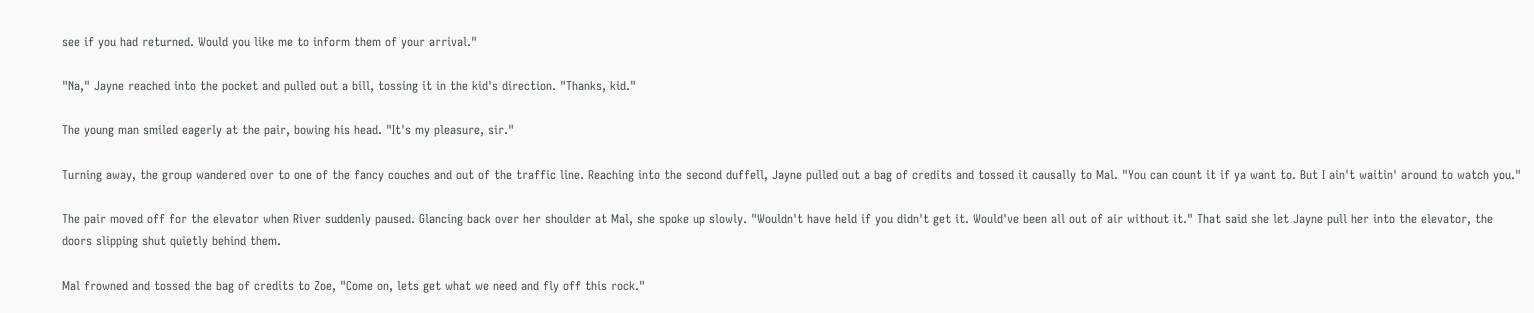see if you had returned. Would you like me to inform them of your arrival."

"Na," Jayne reached into the pocket and pulled out a bill, tossing it in the kid's direction. "Thanks, kid."

The young man smiled eagerly at the pair, bowing his head. "It's my pleasure, sir."

Turning away, the group wandered over to one of the fancy couches and out of the traffic line. Reaching into the second duffell, Jayne pulled out a bag of credits and tossed it causally to Mal. "You can count it if ya want to. But I ain't waitin' around to watch you."

The pair moved off for the elevator when River suddenly paused. Glancing back over her shoulder at Mal, she spoke up slowly. "Wouldn't have held if you didn't get it. Would've been all out of air without it." That said she let Jayne pull her into the elevator, the doors slipping shut quietly behind them.

Mal frowned and tossed the bag of credits to Zoe, "Come on, lets get what we need and fly off this rock."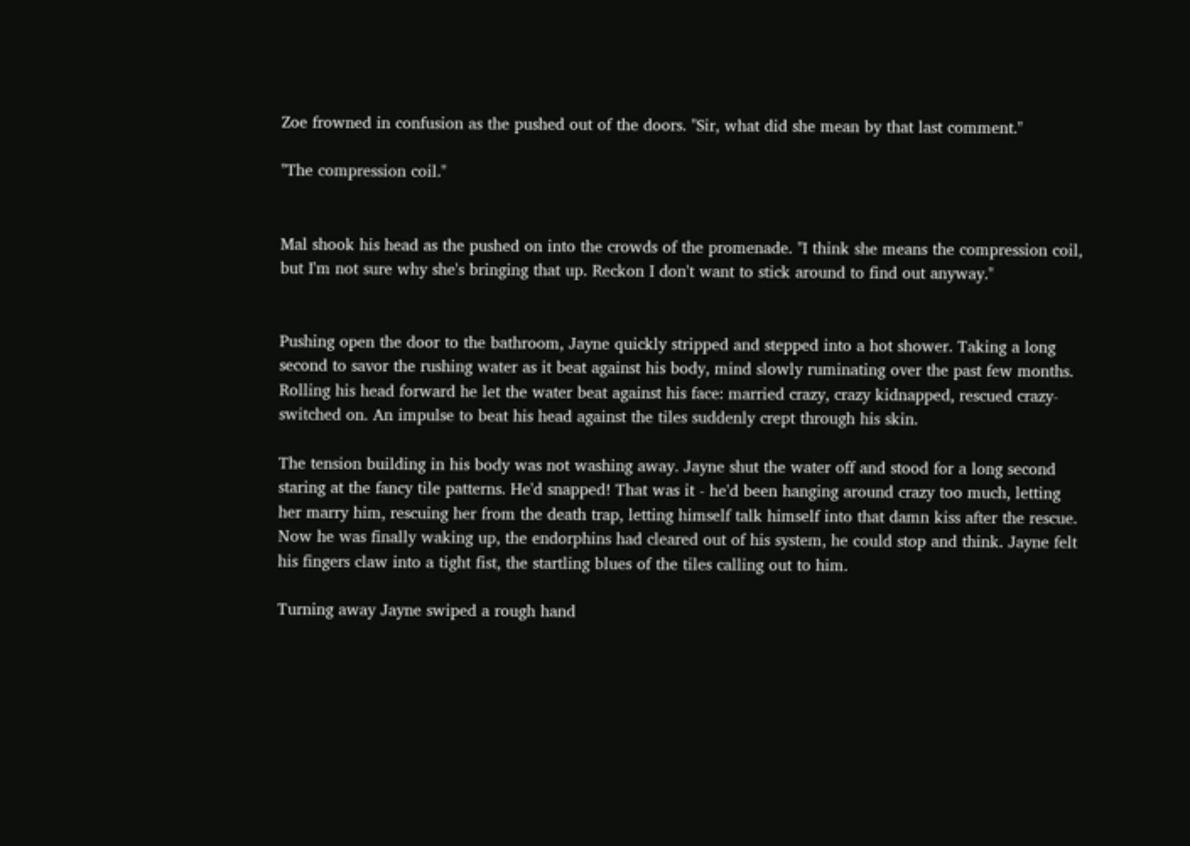Zoe frowned in confusion as the pushed out of the doors. "Sir, what did she mean by that last comment."

"The compression coil."


Mal shook his head as the pushed on into the crowds of the promenade. "I think she means the compression coil, but I'm not sure why she's bringing that up. Reckon I don't want to stick around to find out anyway."


Pushing open the door to the bathroom, Jayne quickly stripped and stepped into a hot shower. Taking a long second to savor the rushing water as it beat against his body, mind slowly ruminating over the past few months. Rolling his head forward he let the water beat against his face: married crazy, crazy kidnapped, rescued crazy- switched on. An impulse to beat his head against the tiles suddenly crept through his skin.

The tension building in his body was not washing away. Jayne shut the water off and stood for a long second staring at the fancy tile patterns. He'd snapped! That was it - he'd been hanging around crazy too much, letting her marry him, rescuing her from the death trap, letting himself talk himself into that damn kiss after the rescue. Now he was finally waking up, the endorphins had cleared out of his system, he could stop and think. Jayne felt his fingers claw into a tight fist, the startling blues of the tiles calling out to him.

Turning away Jayne swiped a rough hand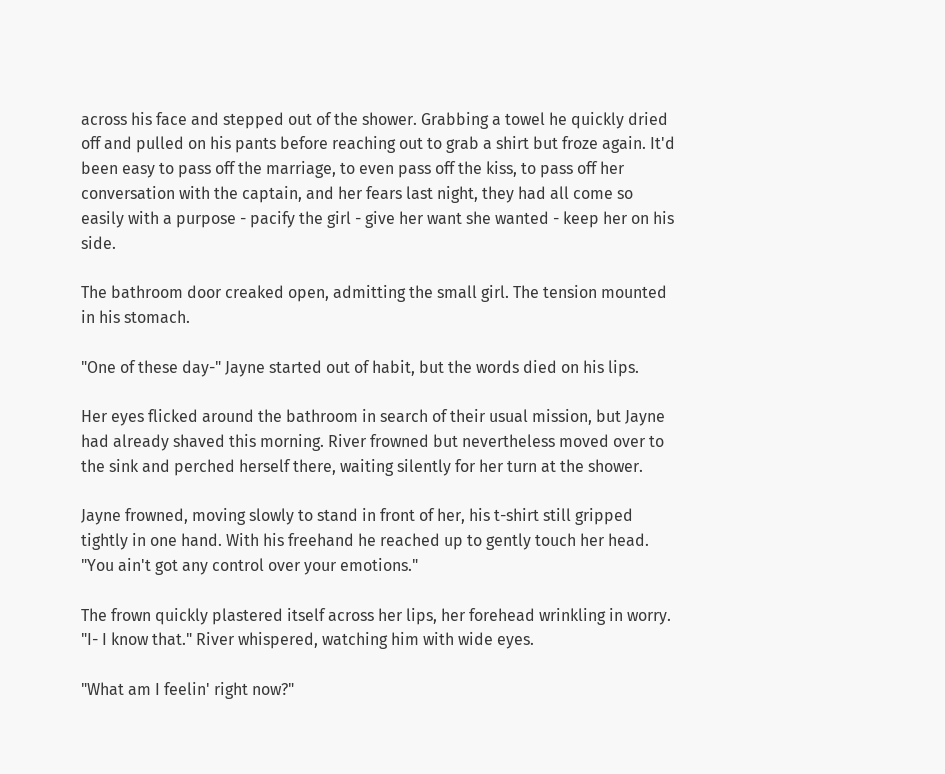across his face and stepped out of the shower. Grabbing a towel he quickly dried off and pulled on his pants before reaching out to grab a shirt but froze again. It'd been easy to pass off the marriage, to even pass off the kiss, to pass off her conversation with the captain, and her fears last night, they had all come so easily with a purpose - pacify the girl - give her want she wanted - keep her on his side.

The bathroom door creaked open, admitting the small girl. The tension mounted in his stomach.

"One of these day-" Jayne started out of habit, but the words died on his lips.

Her eyes flicked around the bathroom in search of their usual mission, but Jayne had already shaved this morning. River frowned but nevertheless moved over to the sink and perched herself there, waiting silently for her turn at the shower.

Jayne frowned, moving slowly to stand in front of her, his t-shirt still gripped tightly in one hand. With his freehand he reached up to gently touch her head. "You ain't got any control over your emotions."

The frown quickly plastered itself across her lips, her forehead wrinkling in worry. "I- I know that." River whispered, watching him with wide eyes.

"What am I feelin' right now?"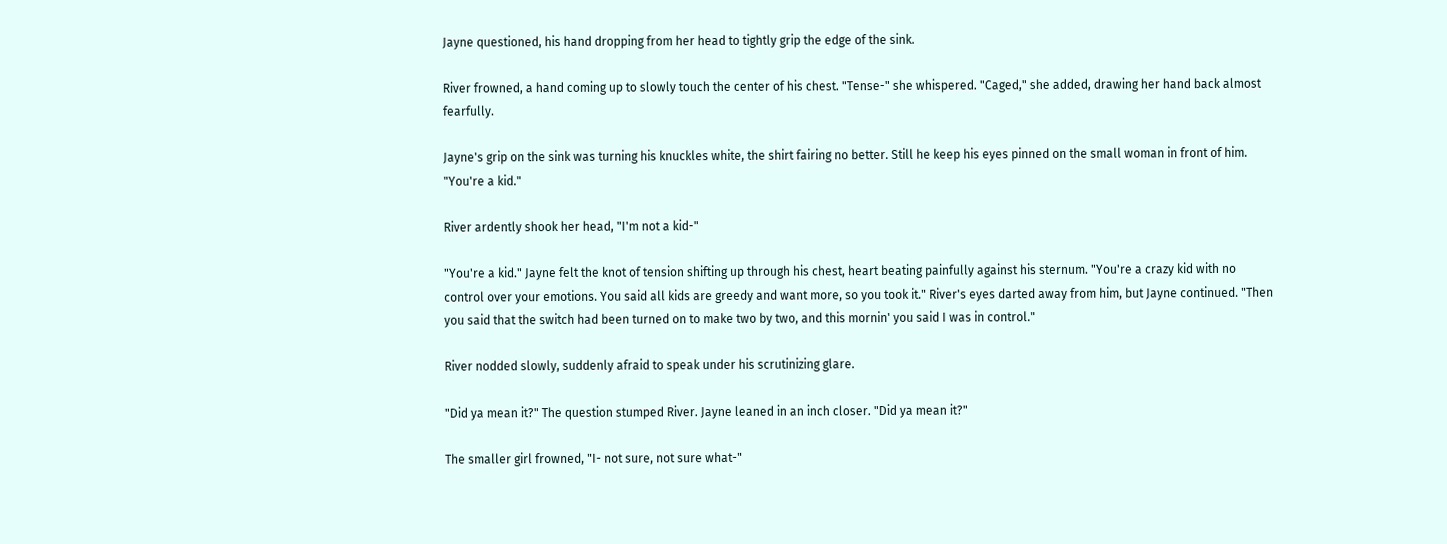Jayne questioned, his hand dropping from her head to tightly grip the edge of the sink.

River frowned, a hand coming up to slowly touch the center of his chest. "Tense-" she whispered. "Caged," she added, drawing her hand back almost fearfully.

Jayne's grip on the sink was turning his knuckles white, the shirt fairing no better. Still he keep his eyes pinned on the small woman in front of him. "You're a kid."

River ardently shook her head, "I'm not a kid-"

"You're a kid." Jayne felt the knot of tension shifting up through his chest, heart beating painfully against his sternum. "You're a crazy kid with no control over your emotions. You said all kids are greedy and want more, so you took it." River's eyes darted away from him, but Jayne continued. "Then you said that the switch had been turned on to make two by two, and this mornin' you said I was in control."

River nodded slowly, suddenly afraid to speak under his scrutinizing glare.

"Did ya mean it?" The question stumped River. Jayne leaned in an inch closer. "Did ya mean it?"

The smaller girl frowned, "I- not sure, not sure what-"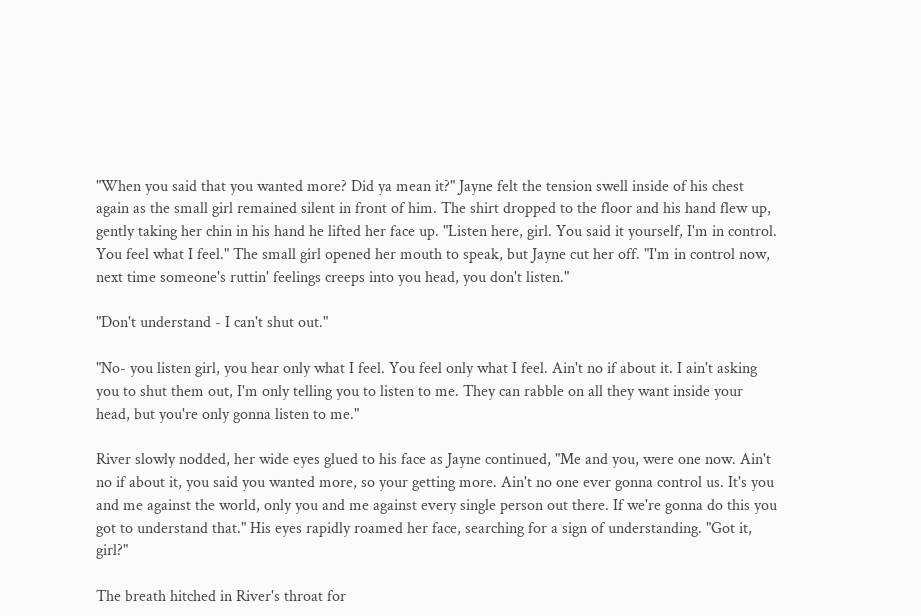"When you said that you wanted more? Did ya mean it?" Jayne felt the tension swell inside of his chest again as the small girl remained silent in front of him. The shirt dropped to the floor and his hand flew up, gently taking her chin in his hand he lifted her face up. "Listen here, girl. You said it yourself, I'm in control. You feel what I feel." The small girl opened her mouth to speak, but Jayne cut her off. "I'm in control now, next time someone's ruttin' feelings creeps into you head, you don't listen."

"Don't understand - I can't shut out."

"No- you listen girl, you hear only what I feel. You feel only what I feel. Ain't no if about it. I ain't asking you to shut them out, I'm only telling you to listen to me. They can rabble on all they want inside your head, but you're only gonna listen to me."

River slowly nodded, her wide eyes glued to his face as Jayne continued, "Me and you, were one now. Ain't no if about it, you said you wanted more, so your getting more. Ain't no one ever gonna control us. It's you and me against the world, only you and me against every single person out there. If we're gonna do this you got to understand that." His eyes rapidly roamed her face, searching for a sign of understanding. "Got it, girl?"

The breath hitched in River's throat for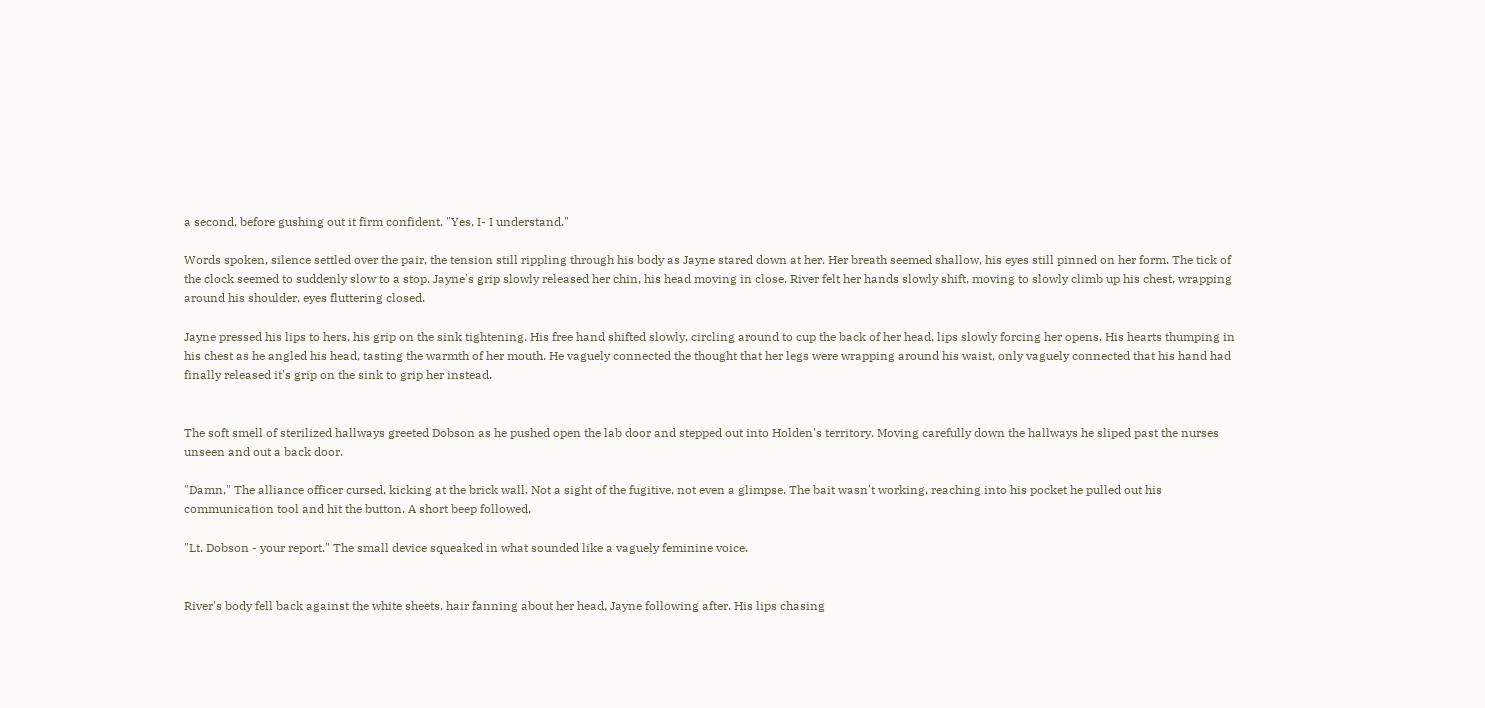a second, before gushing out it firm confident, "Yes, I- I understand."

Words spoken, silence settled over the pair, the tension still rippling through his body as Jayne stared down at her. Her breath seemed shallow, his eyes still pinned on her form. The tick of the clock seemed to suddenly slow to a stop. Jayne's grip slowly released her chin, his head moving in close. River felt her hands slowly shift, moving to slowly climb up his chest, wrapping around his shoulder, eyes fluttering closed.

Jayne pressed his lips to hers, his grip on the sink tightening. His free hand shifted slowly, circling around to cup the back of her head, lips slowly forcing her opens. His hearts thumping in his chest as he angled his head, tasting the warmth of her mouth. He vaguely connected the thought that her legs were wrapping around his waist, only vaguely connected that his hand had finally released it's grip on the sink to grip her instead.


The soft smell of sterilized hallways greeted Dobson as he pushed open the lab door and stepped out into Holden's territory. Moving carefully down the hallways he sliped past the nurses unseen and out a back door.

"Damn," The alliance officer cursed, kicking at the brick wall. Not a sight of the fugitive, not even a glimpse. The bait wasn't working, reaching into his pocket he pulled out his communication tool and hit the button. A short beep followed,

"Lt. Dobson - your report." The small device squeaked in what sounded like a vaguely feminine voice.


River's body fell back against the white sheets, hair fanning about her head, Jayne following after. His lips chasing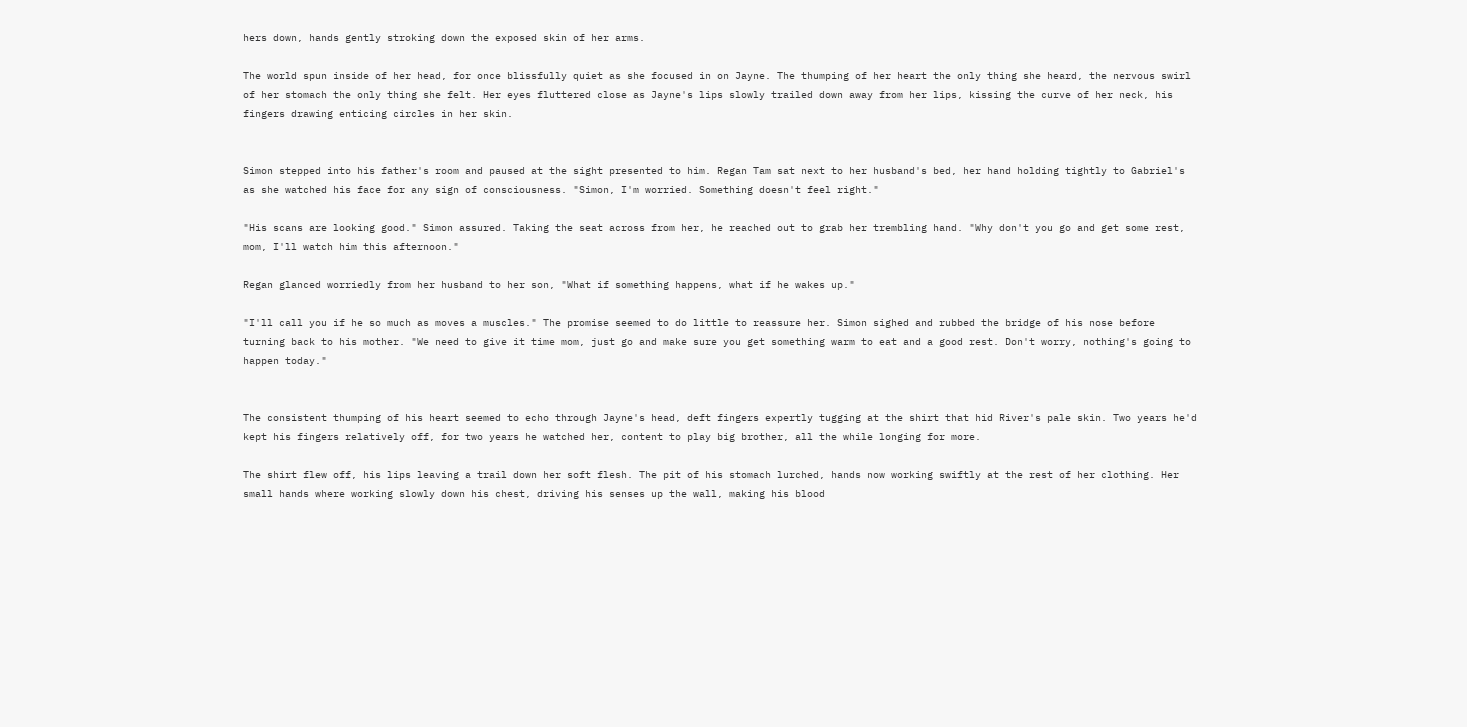hers down, hands gently stroking down the exposed skin of her arms.

The world spun inside of her head, for once blissfully quiet as she focused in on Jayne. The thumping of her heart the only thing she heard, the nervous swirl of her stomach the only thing she felt. Her eyes fluttered close as Jayne's lips slowly trailed down away from her lips, kissing the curve of her neck, his fingers drawing enticing circles in her skin.


Simon stepped into his father's room and paused at the sight presented to him. Regan Tam sat next to her husband's bed, her hand holding tightly to Gabriel's as she watched his face for any sign of consciousness. "Simon, I'm worried. Something doesn't feel right."

"His scans are looking good." Simon assured. Taking the seat across from her, he reached out to grab her trembling hand. "Why don't you go and get some rest, mom, I'll watch him this afternoon."

Regan glanced worriedly from her husband to her son, "What if something happens, what if he wakes up."

"I'll call you if he so much as moves a muscles." The promise seemed to do little to reassure her. Simon sighed and rubbed the bridge of his nose before turning back to his mother. "We need to give it time mom, just go and make sure you get something warm to eat and a good rest. Don't worry, nothing's going to happen today."


The consistent thumping of his heart seemed to echo through Jayne's head, deft fingers expertly tugging at the shirt that hid River's pale skin. Two years he'd kept his fingers relatively off, for two years he watched her, content to play big brother, all the while longing for more.

The shirt flew off, his lips leaving a trail down her soft flesh. The pit of his stomach lurched, hands now working swiftly at the rest of her clothing. Her small hands where working slowly down his chest, driving his senses up the wall, making his blood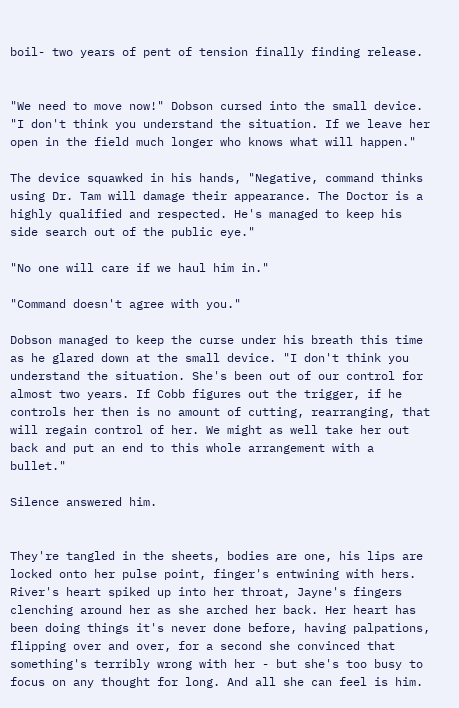boil- two years of pent of tension finally finding release.


"We need to move now!" Dobson cursed into the small device. "I don't think you understand the situation. If we leave her open in the field much longer who knows what will happen."

The device squawked in his hands, "Negative, command thinks using Dr. Tam will damage their appearance. The Doctor is a highly qualified and respected. He's managed to keep his side search out of the public eye."

"No one will care if we haul him in."

"Command doesn't agree with you."

Dobson managed to keep the curse under his breath this time as he glared down at the small device. "I don't think you understand the situation. She's been out of our control for almost two years. If Cobb figures out the trigger, if he controls her then is no amount of cutting, rearranging, that will regain control of her. We might as well take her out back and put an end to this whole arrangement with a bullet."

Silence answered him.


They're tangled in the sheets, bodies are one, his lips are locked onto her pulse point, finger's entwining with hers. River's heart spiked up into her throat, Jayne's fingers clenching around her as she arched her back. Her heart has been doing things it's never done before, having palpations, flipping over and over, for a second she convinced that something's terribly wrong with her - but she's too busy to focus on any thought for long. And all she can feel is him.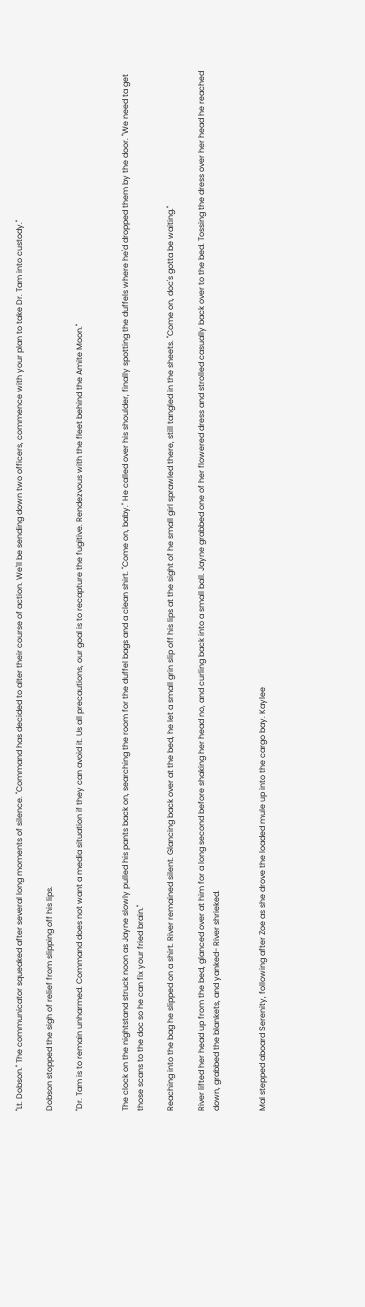"Lt. Dobson." The communicator squeaked after several long moments of silence. "Command has decided to alter their course of action. We'll be sending down two officers, commence with your plan to take Dr. Tam into custody."

Dobson stopped the sigh of relief from slipping off his lips.

"Dr. Tam is to remain unharmed. Command does not want a media situation if they can avoid it. Us all precautions, our goal is to recapture the fugitive. Rendezvous with the fleet behind the Amite Moon."


The clock on the nightstand struck noon as Jayne slowly pulled his pants back on, searching the room for the duffel bags and a clean shirt. "Come on, baby." He called over his shoulder, finally spotting the duffels where he'd dropped them by the door. "We need ta get those scans to the doc so he can fix your fried brain."

Reaching into the bag he slipped on a shirt. River remained silent. Glancing back over at the bed, he let a small grin slip off his lips at the sight of he small girl sprawled there, still tangled in the sheets. "Come on, doc's gotta be waiting."

River lifted her head up from the bed, glanced over at him for a long second before shaking her head no, and curling back into a small ball. Jayne grabbed one of her flowered dress and strolled casually back over to the bed. Tossing the dress over her head he reached down, grabbed the blankets, and yanked- River shrieked.


Mal stepped aboard Serenity, following after Zoe as she drove the loaded mule up into the cargo bay. Kaylee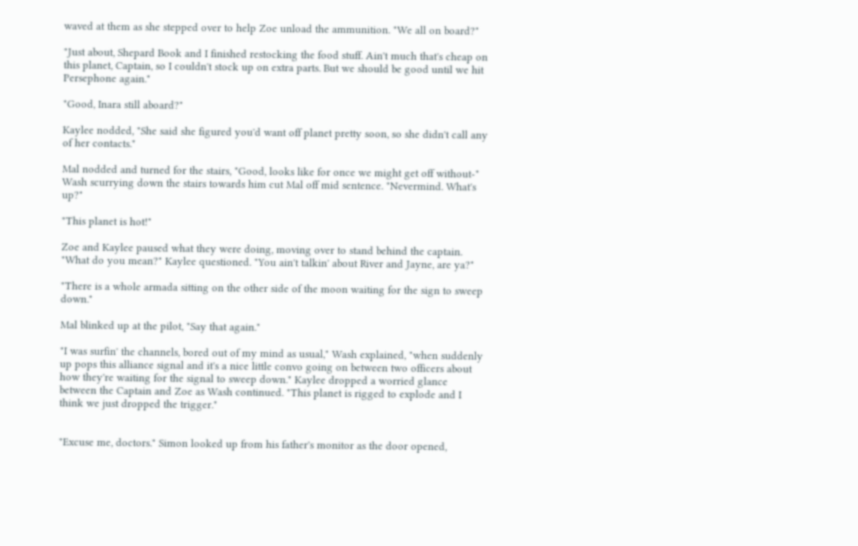waved at them as she stepped over to help Zoe unload the ammunition. "We all on board?"

"Just about, Shepard Book and I finished restocking the food stuff. Ain't much that's cheap on this planet, Captain, so I couldn't stock up on extra parts. But we should be good until we hit Persephone again."

"Good, Inara still aboard?"

Kaylee nodded, "She said she figured you'd want off planet pretty soon, so she didn't call any of her contacts."

Mal nodded and turned for the stairs, "Good, looks like for once we might get off without-" Wash scurrying down the stairs towards him cut Mal off mid sentence. "Nevermind. What's up?"

"This planet is hot!"

Zoe and Kaylee paused what they were doing, moving over to stand behind the captain. "What do you mean?" Kaylee questioned. "You ain't talkin' about River and Jayne, are ya?"

"There is a whole armada sitting on the other side of the moon waiting for the sign to sweep down."

Mal blinked up at the pilot, "Say that again."

"I was surfin' the channels, bored out of my mind as usual," Wash explained, "when suddenly up pops this alliance signal and it's a nice little convo going on between two officers about how they're waiting for the signal to sweep down." Kaylee dropped a worried glance between the Captain and Zoe as Wash continued. "This planet is rigged to explode and I think we just dropped the trigger."


"Excuse me, doctors." Simon looked up from his father's monitor as the door opened,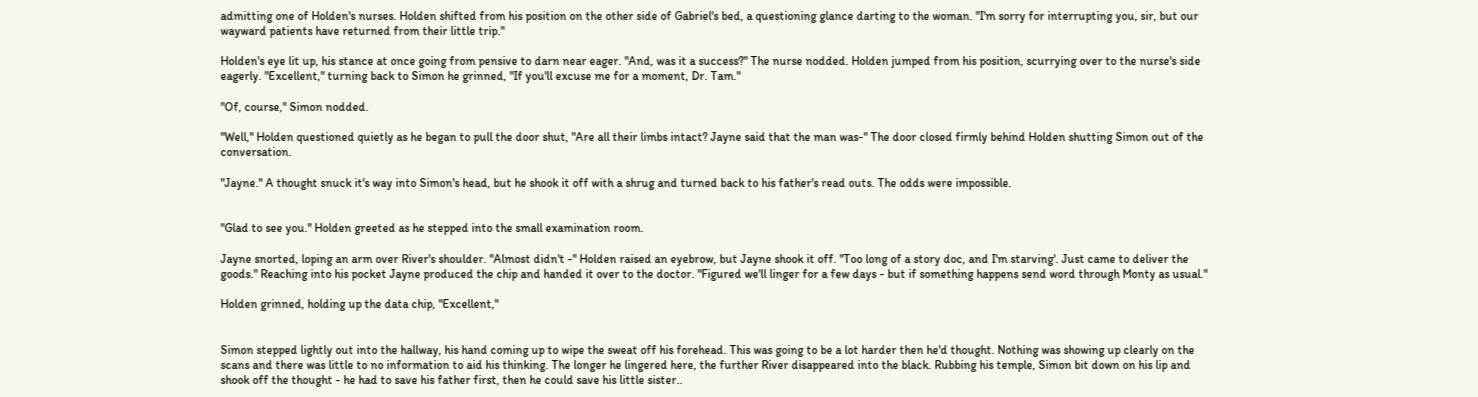admitting one of Holden's nurses. Holden shifted from his position on the other side of Gabriel's bed, a questioning glance darting to the woman. "I'm sorry for interrupting you, sir, but our wayward patients have returned from their little trip."

Holden's eye lit up, his stance at once going from pensive to darn near eager. "And, was it a success?" The nurse nodded. Holden jumped from his position, scurrying over to the nurse's side eagerly. "Excellent," turning back to Simon he grinned, "If you'll excuse me for a moment, Dr. Tam."

"Of, course," Simon nodded.

"Well," Holden questioned quietly as he began to pull the door shut, "Are all their limbs intact? Jayne said that the man was-" The door closed firmly behind Holden shutting Simon out of the conversation.

"Jayne." A thought snuck it's way into Simon's head, but he shook it off with a shrug and turned back to his father's read outs. The odds were impossible.


"Glad to see you." Holden greeted as he stepped into the small examination room.

Jayne snorted, loping an arm over River's shoulder. "Almost didn't -" Holden raised an eyebrow, but Jayne shook it off. "Too long of a story doc, and I'm starving'. Just came to deliver the goods." Reaching into his pocket Jayne produced the chip and handed it over to the doctor. "Figured we'll linger for a few days - but if something happens send word through Monty as usual."

Holden grinned, holding up the data chip, "Excellent,"


Simon stepped lightly out into the hallway, his hand coming up to wipe the sweat off his forehead. This was going to be a lot harder then he'd thought. Nothing was showing up clearly on the scans and there was little to no information to aid his thinking. The longer he lingered here, the further River disappeared into the black. Rubbing his temple, Simon bit down on his lip and shook off the thought - he had to save his father first, then he could save his little sister..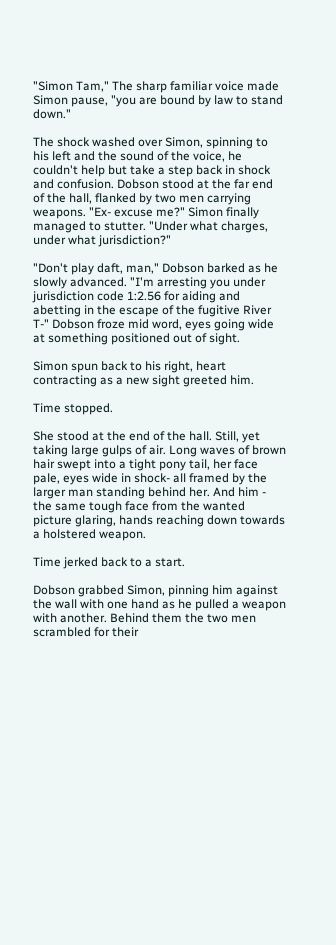"Simon Tam," The sharp familiar voice made Simon pause, "you are bound by law to stand down."

The shock washed over Simon, spinning to his left and the sound of the voice, he couldn't help but take a step back in shock and confusion. Dobson stood at the far end of the hall, flanked by two men carrying weapons. "Ex- excuse me?" Simon finally managed to stutter. "Under what charges, under what jurisdiction?"

"Don't play daft, man," Dobson barked as he slowly advanced. "I'm arresting you under jurisdiction code 1:2.56 for aiding and abetting in the escape of the fugitive River T-" Dobson froze mid word, eyes going wide at something positioned out of sight.

Simon spun back to his right, heart contracting as a new sight greeted him.

Time stopped.

She stood at the end of the hall. Still, yet taking large gulps of air. Long waves of brown hair swept into a tight pony tail, her face pale, eyes wide in shock- all framed by the larger man standing behind her. And him - the same tough face from the wanted picture glaring, hands reaching down towards a holstered weapon.

Time jerked back to a start.

Dobson grabbed Simon, pinning him against the wall with one hand as he pulled a weapon with another. Behind them the two men scrambled for their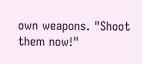own weapons. "Shoot them now!"